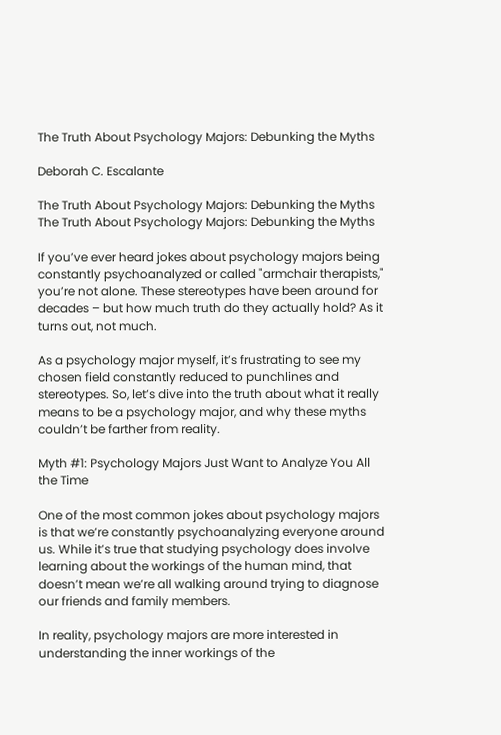The Truth About Psychology Majors: Debunking the Myths

Deborah C. Escalante

The Truth About Psychology Majors: Debunking the Myths
The Truth About Psychology Majors: Debunking the Myths

If you’ve ever heard jokes about psychology majors being constantly psychoanalyzed or called "armchair therapists," you’re not alone. These stereotypes have been around for decades – but how much truth do they actually hold? As it turns out, not much.

As a psychology major myself, it’s frustrating to see my chosen field constantly reduced to punchlines and stereotypes. So, let’s dive into the truth about what it really means to be a psychology major, and why these myths couldn’t be farther from reality.

Myth #1: Psychology Majors Just Want to Analyze You All the Time

One of the most common jokes about psychology majors is that we’re constantly psychoanalyzing everyone around us. While it’s true that studying psychology does involve learning about the workings of the human mind, that doesn’t mean we’re all walking around trying to diagnose our friends and family members.

In reality, psychology majors are more interested in understanding the inner workings of the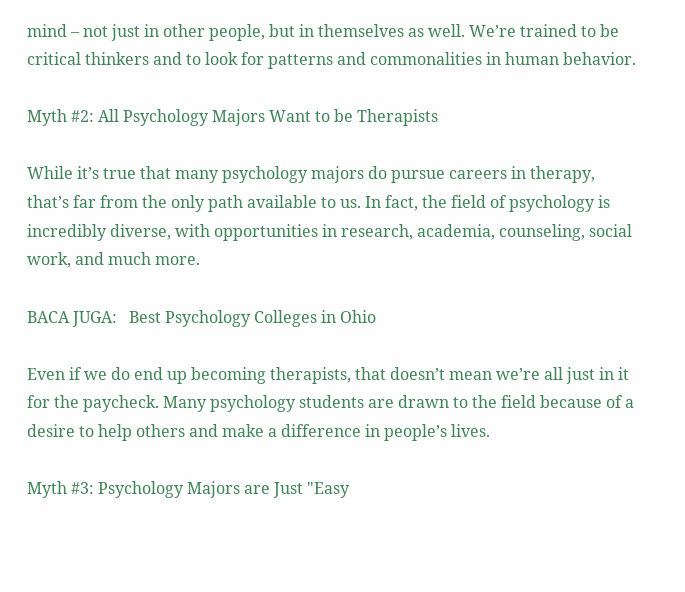mind – not just in other people, but in themselves as well. We’re trained to be critical thinkers and to look for patterns and commonalities in human behavior.

Myth #2: All Psychology Majors Want to be Therapists

While it’s true that many psychology majors do pursue careers in therapy, that’s far from the only path available to us. In fact, the field of psychology is incredibly diverse, with opportunities in research, academia, counseling, social work, and much more.

BACA JUGA:   Best Psychology Colleges in Ohio

Even if we do end up becoming therapists, that doesn’t mean we’re all just in it for the paycheck. Many psychology students are drawn to the field because of a desire to help others and make a difference in people’s lives.

Myth #3: Psychology Majors are Just "Easy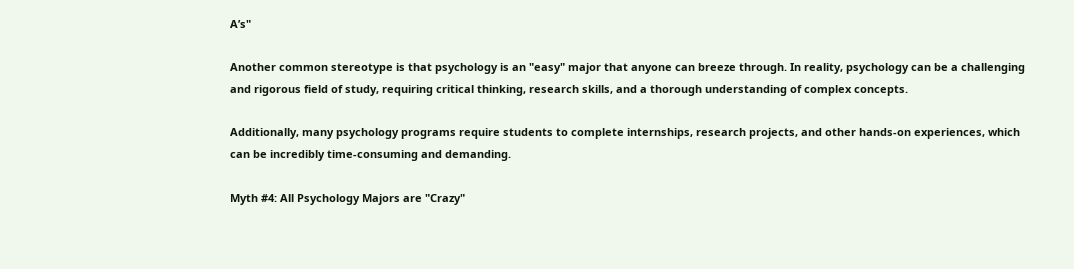A’s"

Another common stereotype is that psychology is an "easy" major that anyone can breeze through. In reality, psychology can be a challenging and rigorous field of study, requiring critical thinking, research skills, and a thorough understanding of complex concepts.

Additionally, many psychology programs require students to complete internships, research projects, and other hands-on experiences, which can be incredibly time-consuming and demanding.

Myth #4: All Psychology Majors are "Crazy"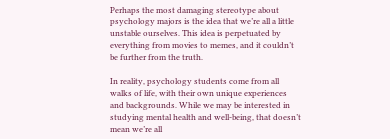Perhaps the most damaging stereotype about psychology majors is the idea that we’re all a little unstable ourselves. This idea is perpetuated by everything from movies to memes, and it couldn’t be further from the truth.

In reality, psychology students come from all walks of life, with their own unique experiences and backgrounds. While we may be interested in studying mental health and well-being, that doesn’t mean we’re all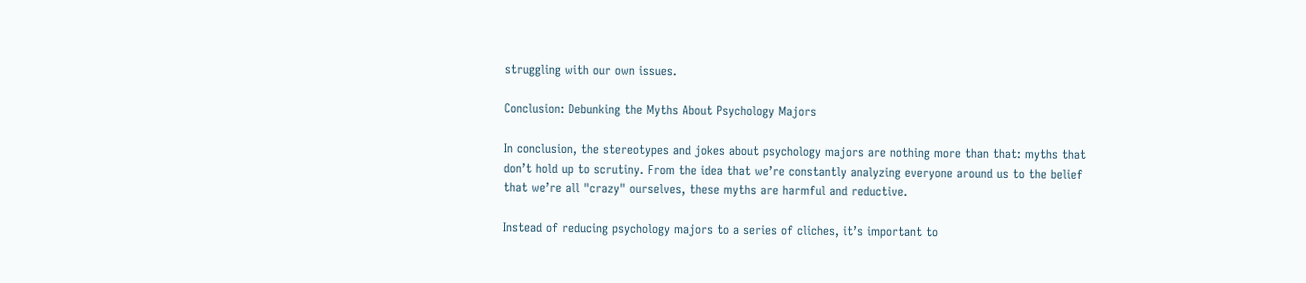struggling with our own issues.

Conclusion: Debunking the Myths About Psychology Majors

In conclusion, the stereotypes and jokes about psychology majors are nothing more than that: myths that don’t hold up to scrutiny. From the idea that we’re constantly analyzing everyone around us to the belief that we’re all "crazy" ourselves, these myths are harmful and reductive.

Instead of reducing psychology majors to a series of cliches, it’s important to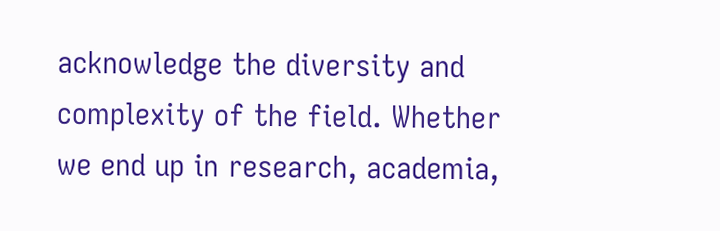acknowledge the diversity and complexity of the field. Whether we end up in research, academia,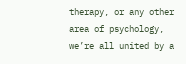therapy, or any other area of psychology, we’re all united by a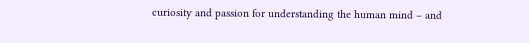curiosity and passion for understanding the human mind – and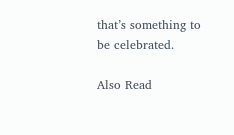that’s something to be celebrated.

Also Read